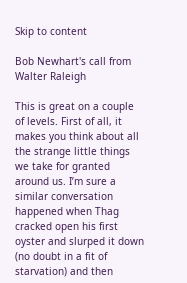Skip to content

Bob Newhart's call from Walter Raleigh

This is great on a couple of levels. First of all, it makes you think about all the strange little things we take for granted around us. I’m sure a similar conversation happened when Thag cracked open his first oyster and slurped it down (no doubt in a fit of starvation) and then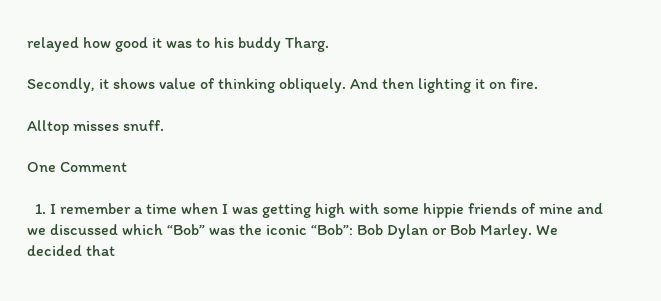relayed how good it was to his buddy Tharg.

Secondly, it shows value of thinking obliquely. And then lighting it on fire.

Alltop misses snuff.

One Comment

  1. I remember a time when I was getting high with some hippie friends of mine and we discussed which “Bob” was the iconic “Bob”: Bob Dylan or Bob Marley. We decided that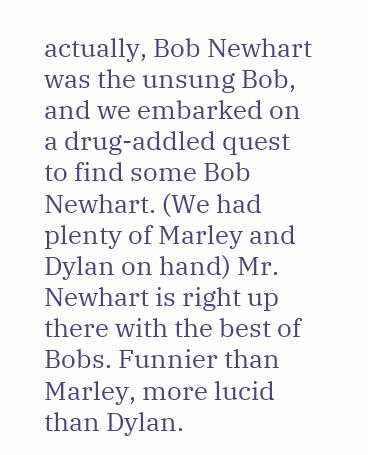actually, Bob Newhart was the unsung Bob, and we embarked on a drug-addled quest to find some Bob Newhart. (We had plenty of Marley and Dylan on hand) Mr. Newhart is right up there with the best of Bobs. Funnier than Marley, more lucid than Dylan.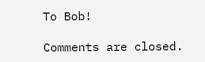To Bob!

Comments are closed.